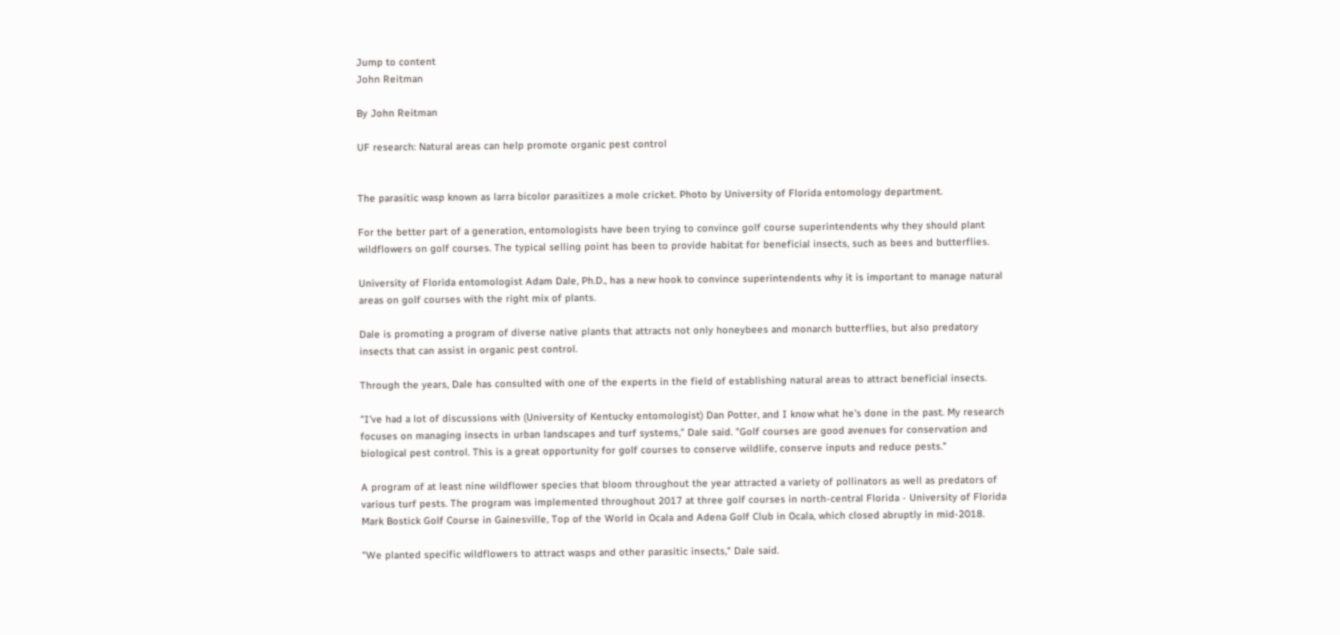Jump to content
John Reitman

By John Reitman

UF research: Natural areas can help promote organic pest control


The parasitic wasp known as larra bicolor parasitizes a mole cricket. Photo by University of Florida entomology department.

For the better part of a generation, entomologists have been trying to convince golf course superintendents why they should plant wildflowers on golf courses. The typical selling point has been to provide habitat for beneficial insects, such as bees and butterflies.

University of Florida entomologist Adam Dale, Ph.D., has a new hook to convince superintendents why it is important to manage natural areas on golf courses with the right mix of plants.

Dale is promoting a program of diverse native plants that attracts not only honeybees and monarch butterflies, but also predatory insects that can assist in organic pest control.

Through the years, Dale has consulted with one of the experts in the field of establishing natural areas to attract beneficial insects.

"I've had a lot of discussions with (University of Kentucky entomologist) Dan Potter, and I know what he's done in the past. My research focuses on managing insects in urban landscapes and turf systems," Dale said. "Golf courses are good avenues for conservation and biological pest control. This is a great opportunity for golf courses to conserve wildlife, conserve inputs and reduce pests."

A program of at least nine wildflower species that bloom throughout the year attracted a variety of pollinators as well as predators of various turf pests. The program was implemented throughout 2017 at three golf courses in north-central Florida - University of Florida Mark Bostick Golf Course in Gainesville, Top of the World in Ocala and Adena Golf Club in Ocala, which closed abruptly in mid-2018.

"We planted specific wildflowers to attract wasps and other parasitic insects," Dale said.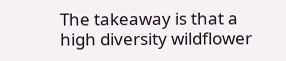The takeaway is that a high diversity wildflower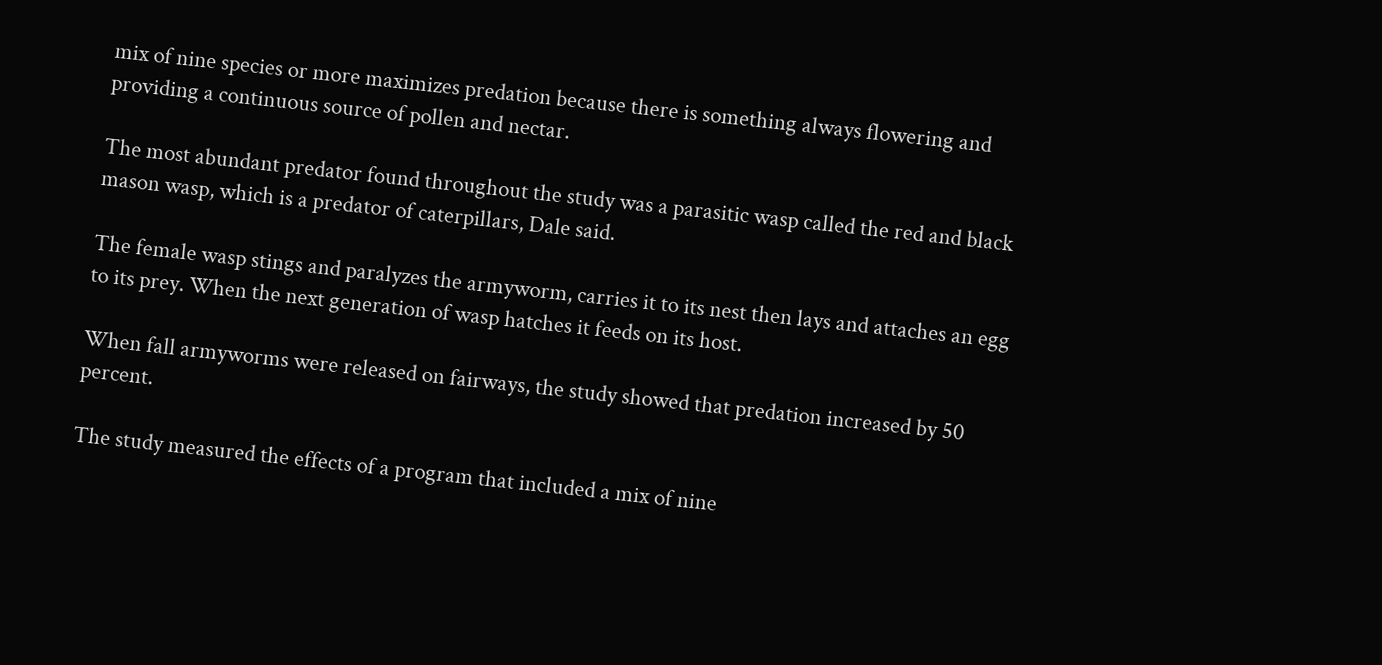mix of nine species or more maximizes predation because there is something always flowering and providing a continuous source of pollen and nectar.

The most abundant predator found throughout the study was a parasitic wasp called the red and black mason wasp, which is a predator of caterpillars, Dale said.

The female wasp stings and paralyzes the armyworm, carries it to its nest then lays and attaches an egg to its prey. When the next generation of wasp hatches it feeds on its host.

When fall armyworms were released on fairways, the study showed that predation increased by 50 percent.

The study measured the effects of a program that included a mix of nine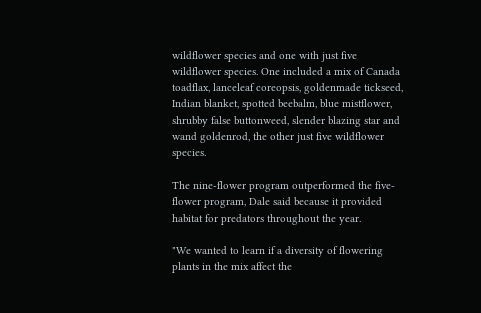wildflower species and one with just five wildflower species. One included a mix of Canada toadflax, lanceleaf coreopsis, goldenmade tickseed, Indian blanket, spotted beebalm, blue mistflower, shrubby false buttonweed, slender blazing star and wand goldenrod, the other just five wildflower species.

The nine-flower program outperformed the five-flower program, Dale said because it provided habitat for predators throughout the year.

"We wanted to learn if a diversity of flowering plants in the mix affect the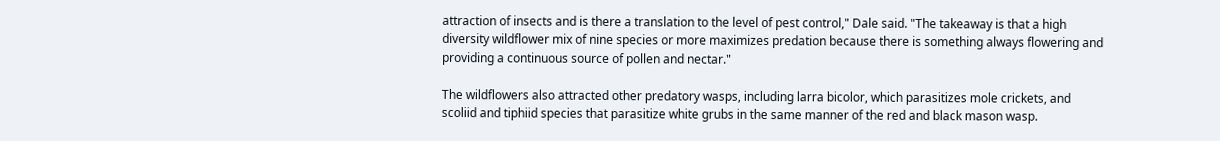attraction of insects and is there a translation to the level of pest control," Dale said. "The takeaway is that a high diversity wildflower mix of nine species or more maximizes predation because there is something always flowering and providing a continuous source of pollen and nectar."

The wildflowers also attracted other predatory wasps, including larra bicolor, which parasitizes mole crickets, and scoliid and tiphiid species that parasitize white grubs in the same manner of the red and black mason wasp.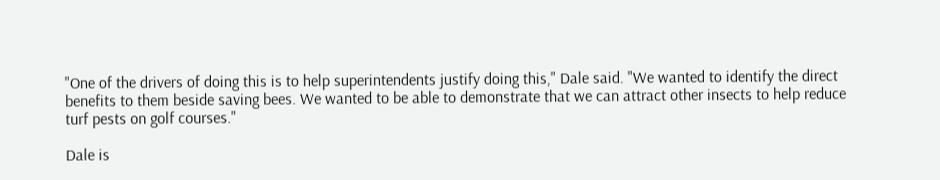"One of the drivers of doing this is to help superintendents justify doing this," Dale said. "We wanted to identify the direct benefits to them beside saving bees. We wanted to be able to demonstrate that we can attract other insects to help reduce turf pests on golf courses."

Dale is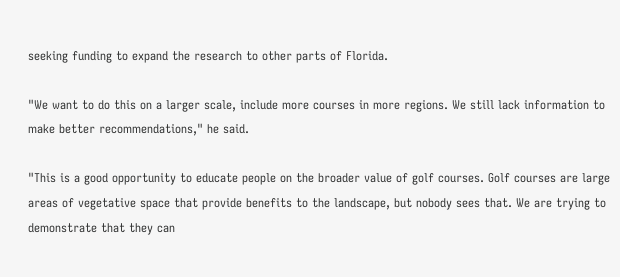seeking funding to expand the research to other parts of Florida.

"We want to do this on a larger scale, include more courses in more regions. We still lack information to make better recommendations," he said.

"This is a good opportunity to educate people on the broader value of golf courses. Golf courses are large areas of vegetative space that provide benefits to the landscape, but nobody sees that. We are trying to demonstrate that they can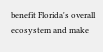benefit Florida's overall ecosystem and make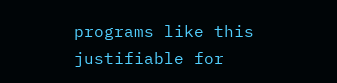programs like this justifiable for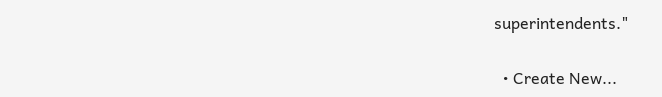superintendents."

  • Create New...